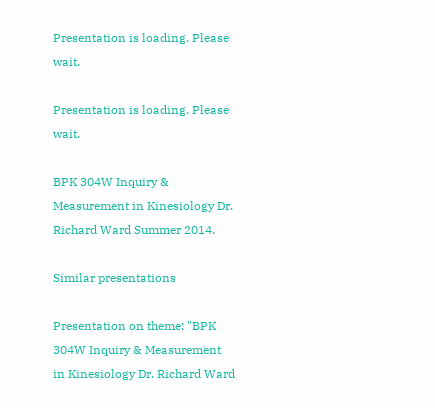Presentation is loading. Please wait.

Presentation is loading. Please wait.

BPK 304W Inquiry & Measurement in Kinesiology Dr. Richard Ward Summer 2014.

Similar presentations

Presentation on theme: "BPK 304W Inquiry & Measurement in Kinesiology Dr. Richard Ward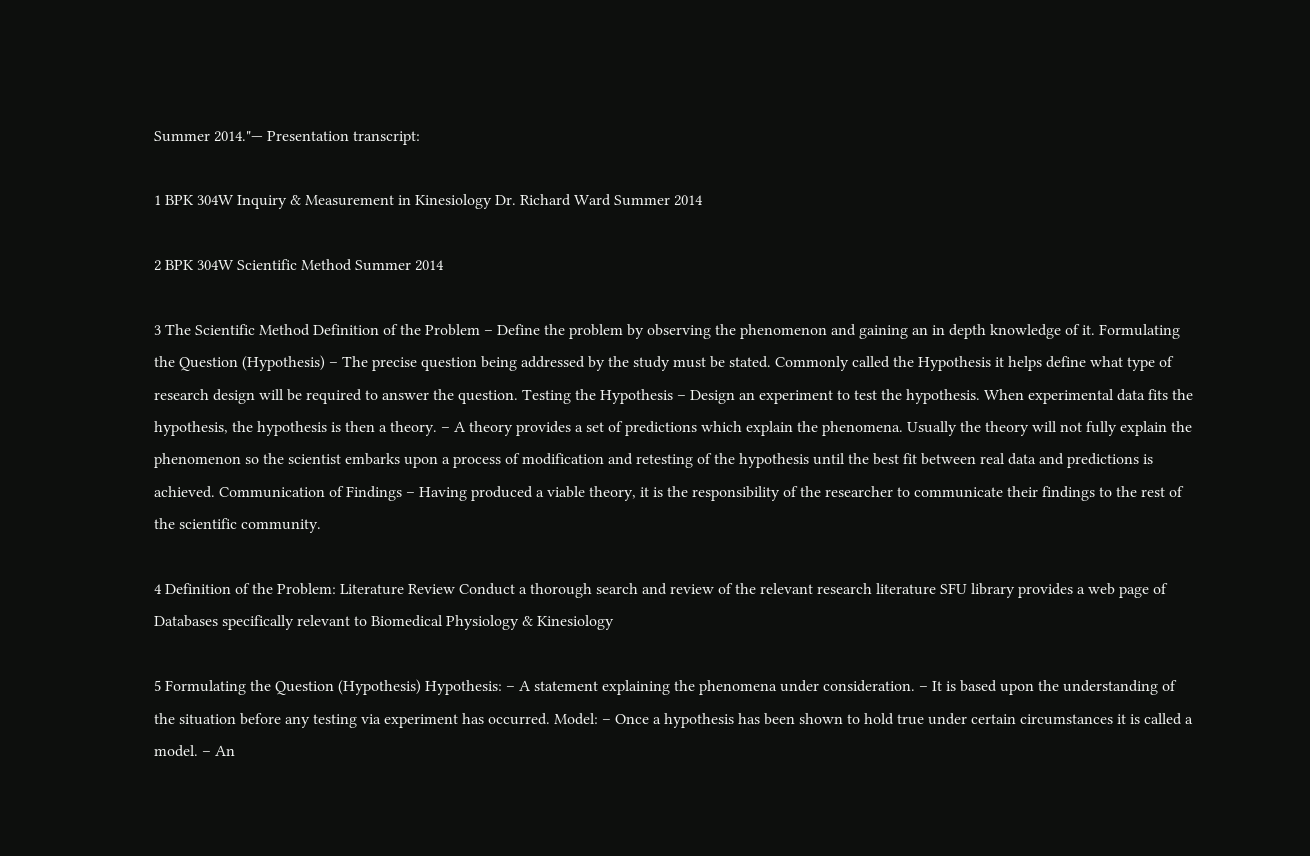Summer 2014."— Presentation transcript:

1 BPK 304W Inquiry & Measurement in Kinesiology Dr. Richard Ward Summer 2014

2 BPK 304W Scientific Method Summer 2014

3 The Scientific Method Definition of the Problem – Define the problem by observing the phenomenon and gaining an in depth knowledge of it. Formulating the Question (Hypothesis) – The precise question being addressed by the study must be stated. Commonly called the Hypothesis it helps define what type of research design will be required to answer the question. Testing the Hypothesis – Design an experiment to test the hypothesis. When experimental data fits the hypothesis, the hypothesis is then a theory. – A theory provides a set of predictions which explain the phenomena. Usually the theory will not fully explain the phenomenon so the scientist embarks upon a process of modification and retesting of the hypothesis until the best fit between real data and predictions is achieved. Communication of Findings – Having produced a viable theory, it is the responsibility of the researcher to communicate their findings to the rest of the scientific community.

4 Definition of the Problem: Literature Review Conduct a thorough search and review of the relevant research literature SFU library provides a web page of Databases specifically relevant to Biomedical Physiology & Kinesiology

5 Formulating the Question (Hypothesis) Hypothesis: – A statement explaining the phenomena under consideration. – It is based upon the understanding of the situation before any testing via experiment has occurred. Model: – Once a hypothesis has been shown to hold true under certain circumstances it is called a model. – An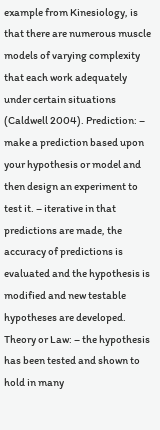example from Kinesiology, is that there are numerous muscle models of varying complexity that each work adequately under certain situations (Caldwell 2004). Prediction: – make a prediction based upon your hypothesis or model and then design an experiment to test it. – iterative in that predictions are made, the accuracy of predictions is evaluated and the hypothesis is modified and new testable hypotheses are developed. Theory or Law: – the hypothesis has been tested and shown to hold in many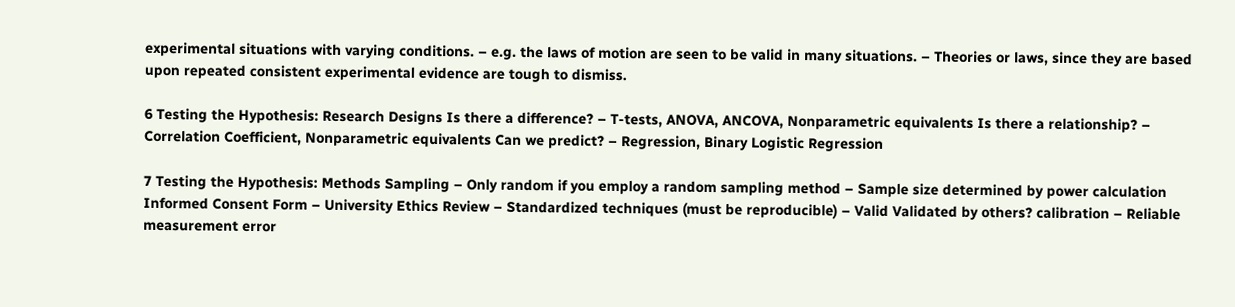experimental situations with varying conditions. – e.g. the laws of motion are seen to be valid in many situations. – Theories or laws, since they are based upon repeated consistent experimental evidence are tough to dismiss.

6 Testing the Hypothesis: Research Designs Is there a difference? – T-tests, ANOVA, ANCOVA, Nonparametric equivalents Is there a relationship? – Correlation Coefficient, Nonparametric equivalents Can we predict? – Regression, Binary Logistic Regression

7 Testing the Hypothesis: Methods Sampling – Only random if you employ a random sampling method – Sample size determined by power calculation Informed Consent Form – University Ethics Review – Standardized techniques (must be reproducible) – Valid Validated by others? calibration – Reliable measurement error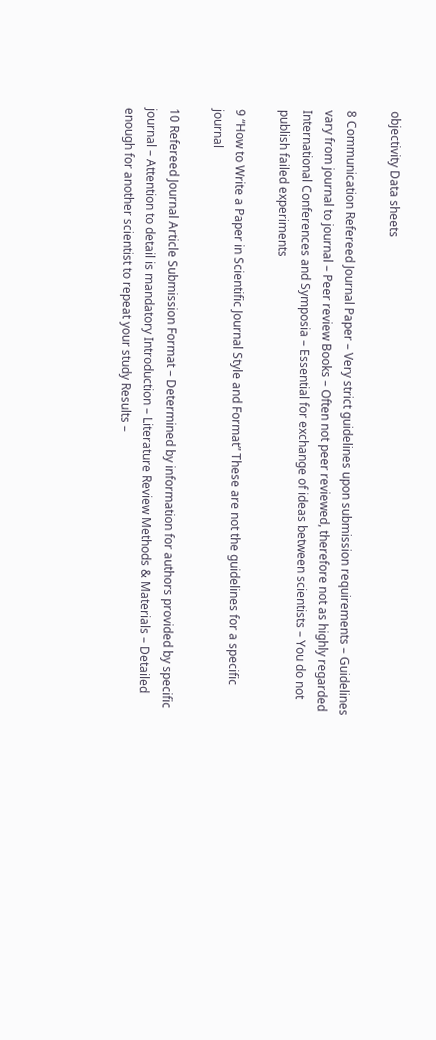objectivity Data sheets

8 Communication Refereed Journal Paper – Very strict guidelines upon submission requirements – Guidelines vary from journal to journal – Peer review Books – Often not peer reviewed, therefore not as highly regarded International Conferences and Symposia – Essential for exchange of ideas between scientists – You do not publish failed experiments

9 “How to Write a Paper in Scientific Journal Style and Format” These are not the guidelines for a specific journal

10 Refereed Journal Article Submission Format – Determined by information for authors provided by specific journal – Attention to detail is mandatory Introduction – Literature Review Methods & Materials – Detailed enough for another scientist to repeat your study Results –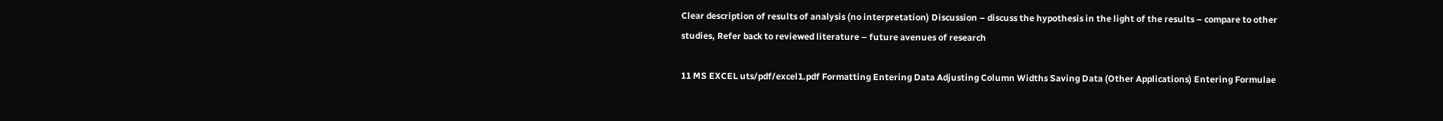Clear description of results of analysis (no interpretation) Discussion – discuss the hypothesis in the light of the results – compare to other studies, Refer back to reviewed literature – future avenues of research

11 MS EXCEL uts/pdf/excel1.pdf Formatting Entering Data Adjusting Column Widths Saving Data (Other Applications) Entering Formulae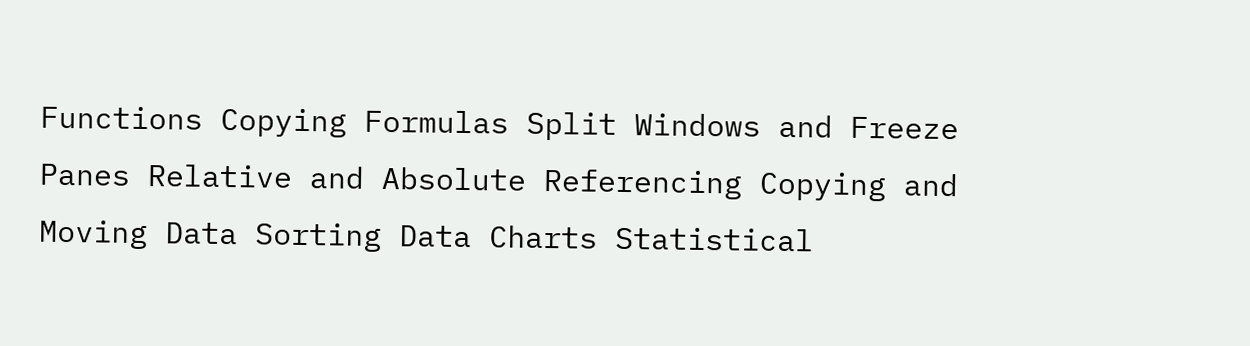Functions Copying Formulas Split Windows and Freeze Panes Relative and Absolute Referencing Copying and Moving Data Sorting Data Charts Statistical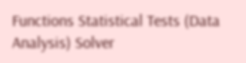Functions Statistical Tests (Data Analysis) Solver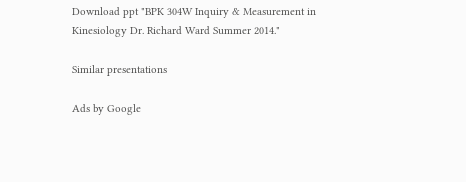Download ppt "BPK 304W Inquiry & Measurement in Kinesiology Dr. Richard Ward Summer 2014."

Similar presentations

Ads by Google